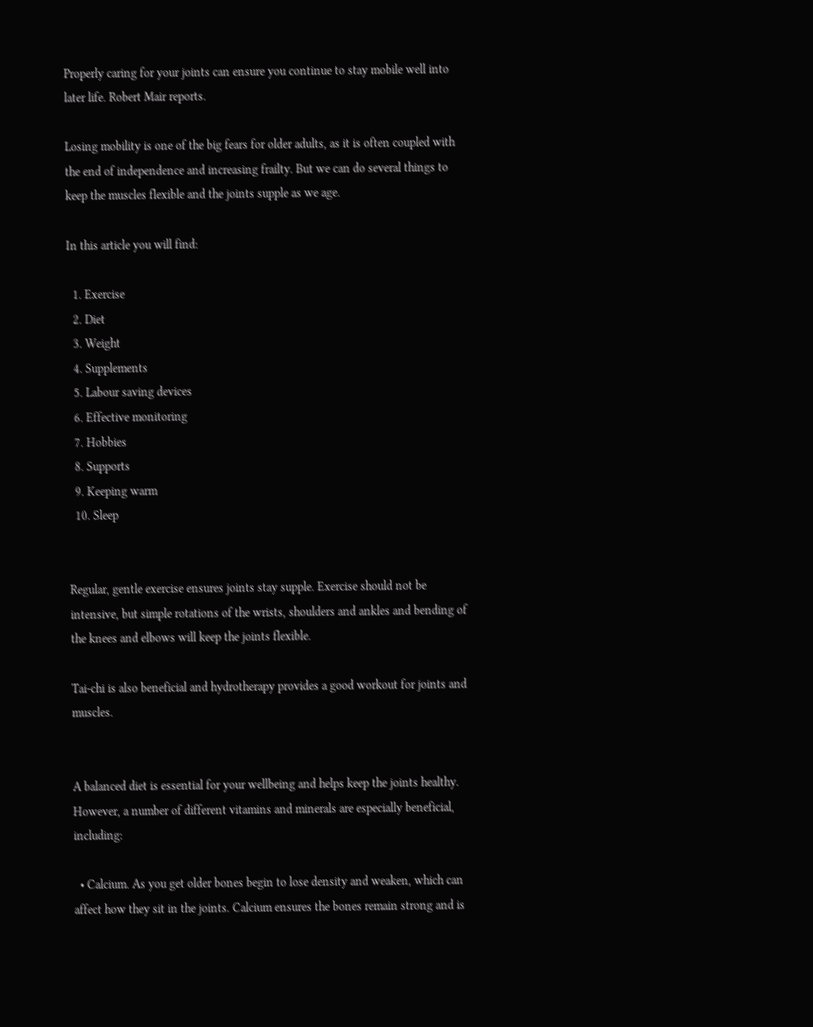Properly caring for your joints can ensure you continue to stay mobile well into later life. Robert Mair reports.

Losing mobility is one of the big fears for older adults, as it is often coupled with the end of independence and increasing frailty. But we can do several things to keep the muscles flexible and the joints supple as we age.

In this article you will find:

  1. Exercise
  2. Diet
  3. Weight
  4. Supplements
  5. Labour saving devices
  6. Effective monitoring
  7. Hobbies
  8. Supports
  9. Keeping warm
  10. Sleep


Regular, gentle exercise ensures joints stay supple. Exercise should not be intensive, but simple rotations of the wrists, shoulders and ankles and bending of the knees and elbows will keep the joints flexible.

Tai-chi is also beneficial and hydrotherapy provides a good workout for joints and muscles.


A balanced diet is essential for your wellbeing and helps keep the joints healthy. However, a number of different vitamins and minerals are especially beneficial, including:

  • Calcium. As you get older bones begin to lose density and weaken, which can affect how they sit in the joints. Calcium ensures the bones remain strong and is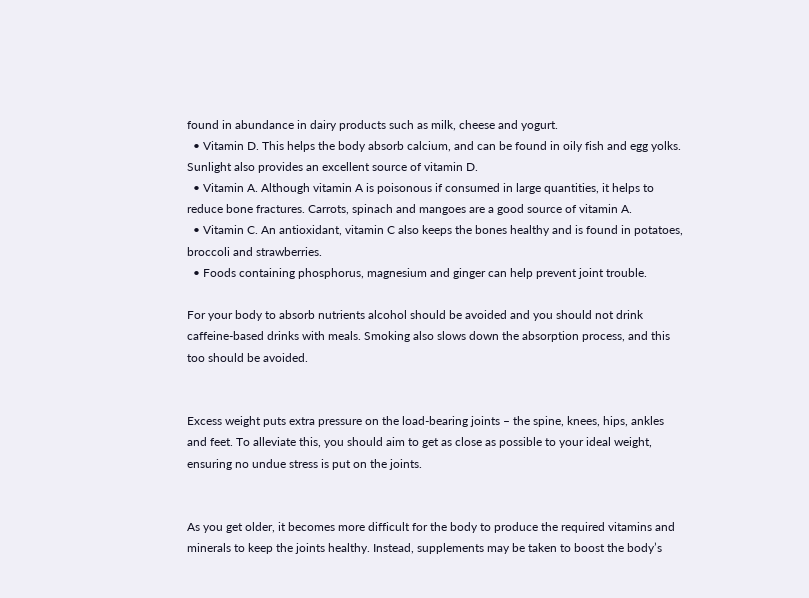found in abundance in dairy products such as milk, cheese and yogurt.
  • Vitamin D. This helps the body absorb calcium, and can be found in oily fish and egg yolks. Sunlight also provides an excellent source of vitamin D.
  • Vitamin A. Although vitamin A is poisonous if consumed in large quantities, it helps to reduce bone fractures. Carrots, spinach and mangoes are a good source of vitamin A.
  • Vitamin C. An antioxidant, vitamin C also keeps the bones healthy and is found in potatoes, broccoli and strawberries.
  • Foods containing phosphorus, magnesium and ginger can help prevent joint trouble.

For your body to absorb nutrients alcohol should be avoided and you should not drink caffeine-based drinks with meals. Smoking also slows down the absorption process, and this too should be avoided.


Excess weight puts extra pressure on the load-bearing joints – the spine, knees, hips, ankles and feet. To alleviate this, you should aim to get as close as possible to your ideal weight, ensuring no undue stress is put on the joints.


As you get older, it becomes more difficult for the body to produce the required vitamins and minerals to keep the joints healthy. Instead, supplements may be taken to boost the body’s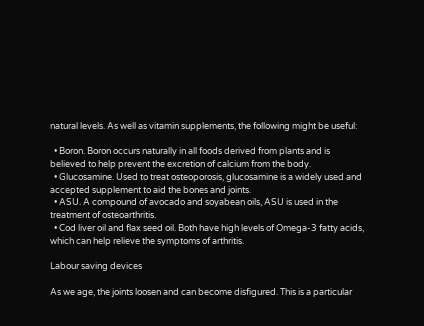natural levels. As well as vitamin supplements, the following might be useful:

  • Boron. Boron occurs naturally in all foods derived from plants and is believed to help prevent the excretion of calcium from the body.
  • Glucosamine. Used to treat osteoporosis, glucosamine is a widely used and accepted supplement to aid the bones and joints.
  • ASU. A compound of avocado and soyabean oils, ASU is used in the treatment of osteoarthritis.
  • Cod liver oil and flax seed oil. Both have high levels of Omega-3 fatty acids, which can help relieve the symptoms of arthritis.

Labour saving devices

As we age, the joints loosen and can become disfigured. This is a particular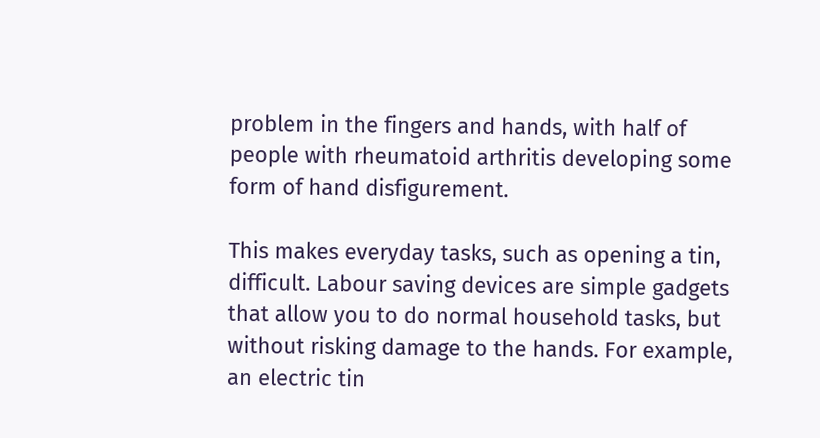problem in the fingers and hands, with half of people with rheumatoid arthritis developing some form of hand disfigurement.

This makes everyday tasks, such as opening a tin, difficult. Labour saving devices are simple gadgets that allow you to do normal household tasks, but without risking damage to the hands. For example, an electric tin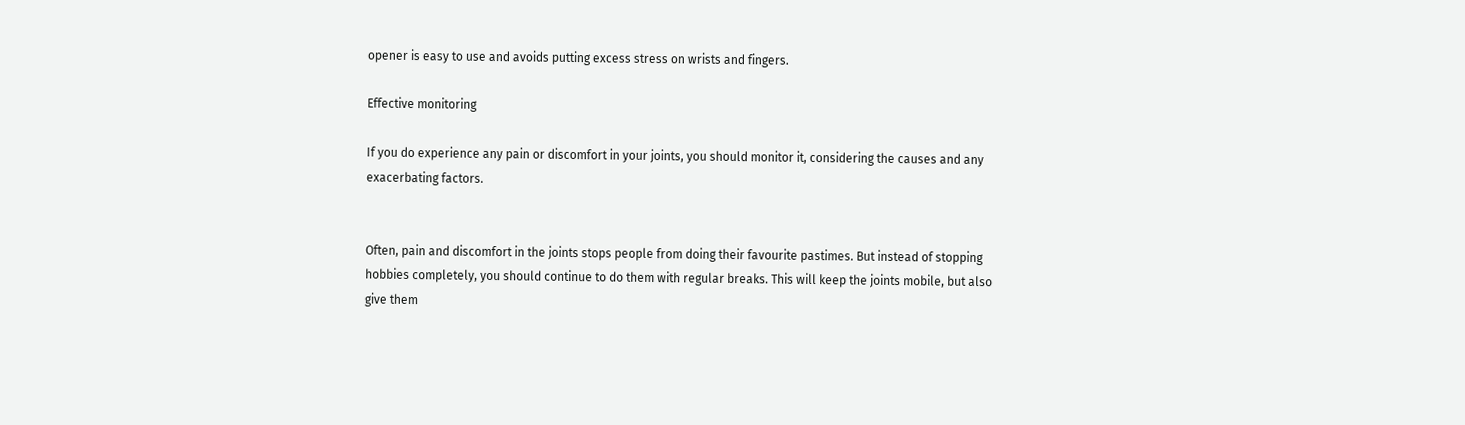opener is easy to use and avoids putting excess stress on wrists and fingers.

Effective monitoring

If you do experience any pain or discomfort in your joints, you should monitor it, considering the causes and any exacerbating factors.


Often, pain and discomfort in the joints stops people from doing their favourite pastimes. But instead of stopping hobbies completely, you should continue to do them with regular breaks. This will keep the joints mobile, but also give them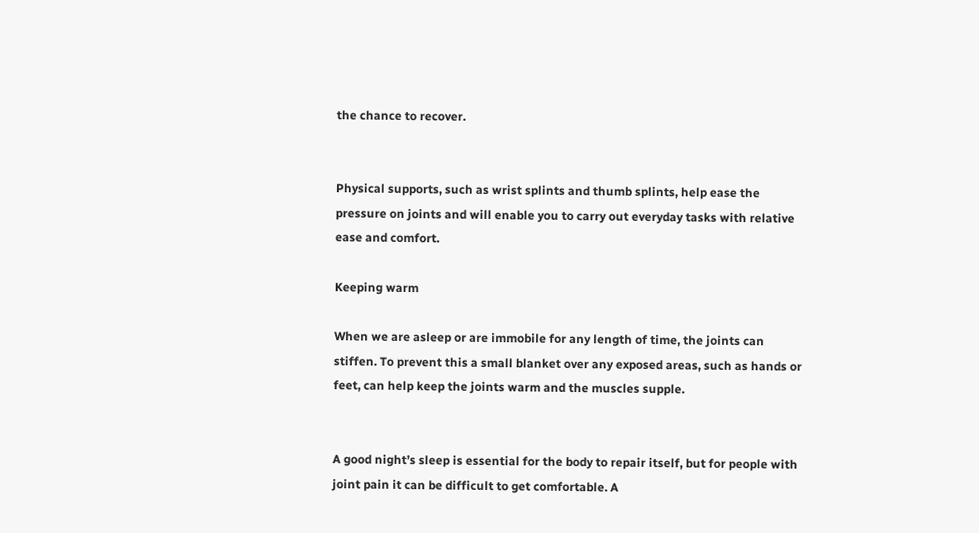the chance to recover.


Physical supports, such as wrist splints and thumb splints, help ease the pressure on joints and will enable you to carry out everyday tasks with relative ease and comfort.

Keeping warm

When we are asleep or are immobile for any length of time, the joints can stiffen. To prevent this a small blanket over any exposed areas, such as hands or feet, can help keep the joints warm and the muscles supple.


A good night’s sleep is essential for the body to repair itself, but for people with joint pain it can be difficult to get comfortable. A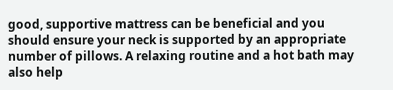good, supportive mattress can be beneficial and you should ensure your neck is supported by an appropriate number of pillows. A relaxing routine and a hot bath may also help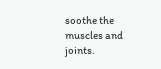soothe the muscles and joints.